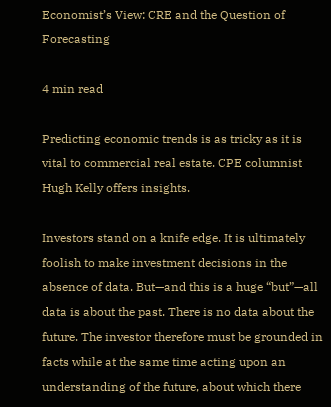Economist’s View: CRE and the Question of Forecasting

4 min read

Predicting economic trends is as tricky as it is vital to commercial real estate. CPE columnist Hugh Kelly offers insights.

Investors stand on a knife edge. It is ultimately foolish to make investment decisions in the absence of data. But—and this is a huge “but”—all data is about the past. There is no data about the future. The investor therefore must be grounded in facts while at the same time acting upon an understanding of the future, about which there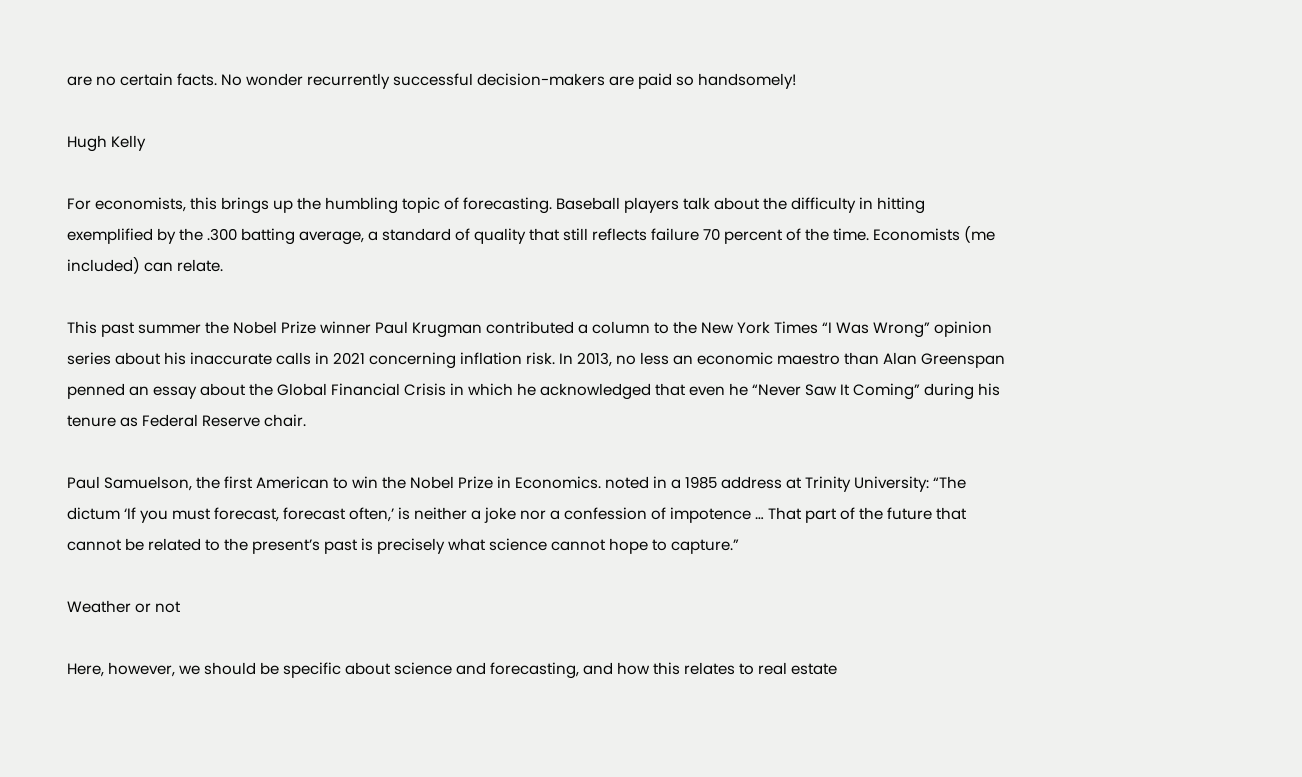are no certain facts. No wonder recurrently successful decision-makers are paid so handsomely!

Hugh Kelly

For economists, this brings up the humbling topic of forecasting. Baseball players talk about the difficulty in hitting exemplified by the .300 batting average, a standard of quality that still reflects failure 70 percent of the time. Economists (me included) can relate.

This past summer the Nobel Prize winner Paul Krugman contributed a column to the New York Times “I Was Wrong” opinion series about his inaccurate calls in 2021 concerning inflation risk. In 2013, no less an economic maestro than Alan Greenspan penned an essay about the Global Financial Crisis in which he acknowledged that even he “Never Saw It Coming” during his tenure as Federal Reserve chair.

Paul Samuelson, the first American to win the Nobel Prize in Economics. noted in a 1985 address at Trinity University: “The dictum ‘If you must forecast, forecast often,’ is neither a joke nor a confession of impotence … That part of the future that cannot be related to the present’s past is precisely what science cannot hope to capture.”

Weather or not

Here, however, we should be specific about science and forecasting, and how this relates to real estate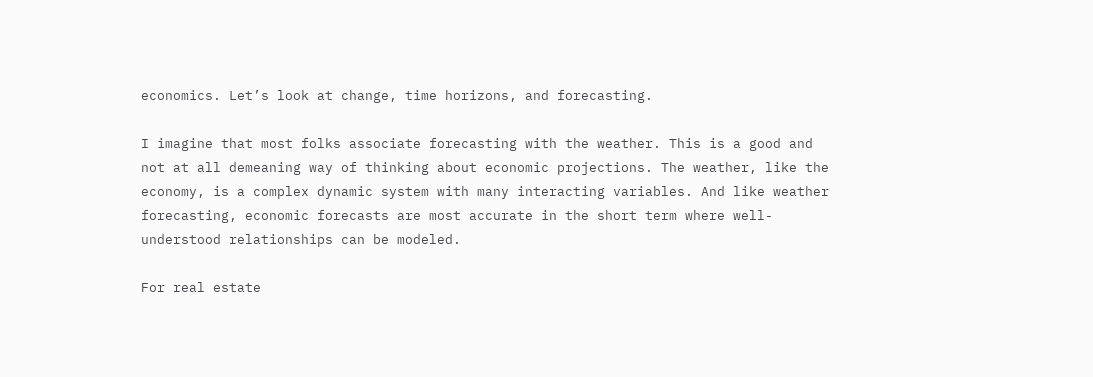economics. Let’s look at change, time horizons, and forecasting.

I imagine that most folks associate forecasting with the weather. This is a good and not at all demeaning way of thinking about economic projections. The weather, like the economy, is a complex dynamic system with many interacting variables. And like weather forecasting, economic forecasts are most accurate in the short term where well-understood relationships can be modeled.

For real estate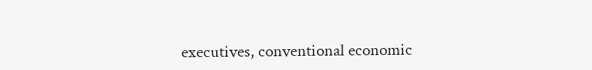executives, conventional economic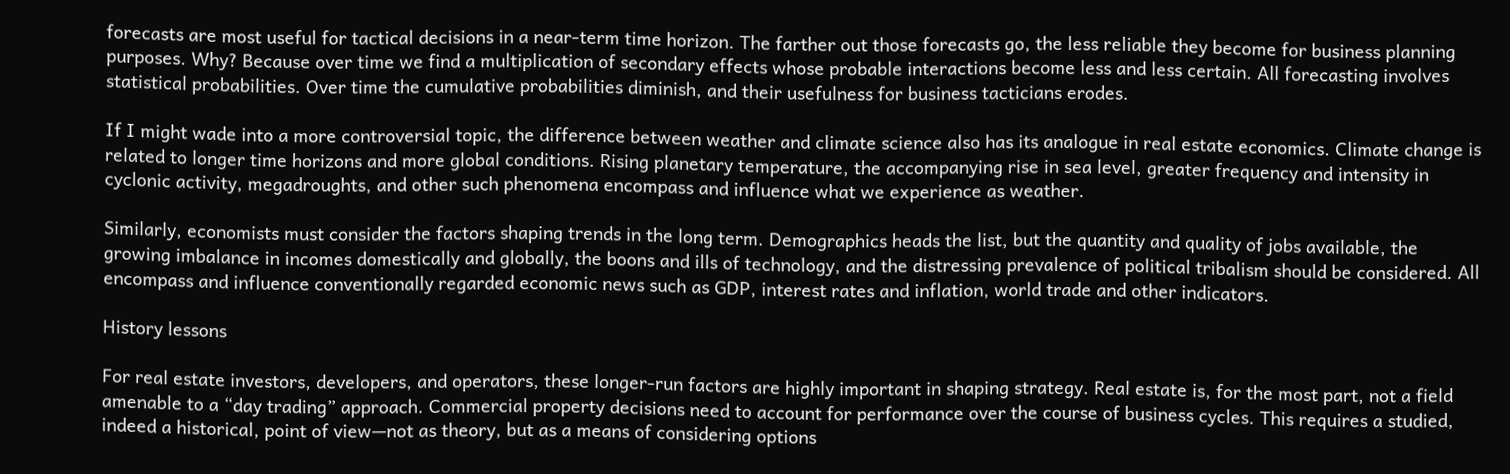forecasts are most useful for tactical decisions in a near-term time horizon. The farther out those forecasts go, the less reliable they become for business planning purposes. Why? Because over time we find a multiplication of secondary effects whose probable interactions become less and less certain. All forecasting involves statistical probabilities. Over time the cumulative probabilities diminish, and their usefulness for business tacticians erodes.

If I might wade into a more controversial topic, the difference between weather and climate science also has its analogue in real estate economics. Climate change is related to longer time horizons and more global conditions. Rising planetary temperature, the accompanying rise in sea level, greater frequency and intensity in cyclonic activity, megadroughts, and other such phenomena encompass and influence what we experience as weather.

Similarly, economists must consider the factors shaping trends in the long term. Demographics heads the list, but the quantity and quality of jobs available, the growing imbalance in incomes domestically and globally, the boons and ills of technology, and the distressing prevalence of political tribalism should be considered. All encompass and influence conventionally regarded economic news such as GDP, interest rates and inflation, world trade and other indicators.

History lessons

For real estate investors, developers, and operators, these longer-run factors are highly important in shaping strategy. Real estate is, for the most part, not a field amenable to a “day trading” approach. Commercial property decisions need to account for performance over the course of business cycles. This requires a studied, indeed a historical, point of view—not as theory, but as a means of considering options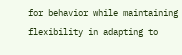for behavior while maintaining flexibility in adapting to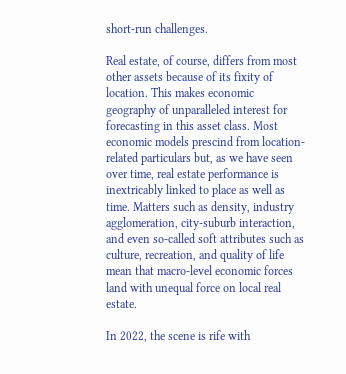short-run challenges.

Real estate, of course, differs from most other assets because of its fixity of location. This makes economic geography of unparalleled interest for forecasting in this asset class. Most economic models prescind from location-related particulars but, as we have seen over time, real estate performance is inextricably linked to place as well as time. Matters such as density, industry agglomeration, city-suburb interaction, and even so-called soft attributes such as culture, recreation, and quality of life mean that macro-level economic forces land with unequal force on local real estate.

In 2022, the scene is rife with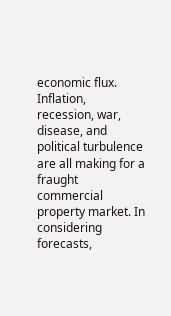economic flux. Inflation, recession, war, disease, and political turbulence are all making for a fraught commercial property market. In considering forecasts,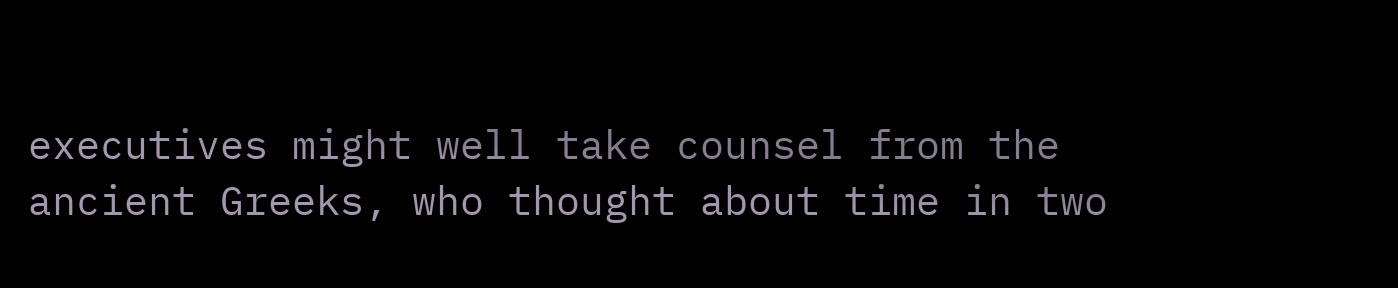executives might well take counsel from the ancient Greeks, who thought about time in two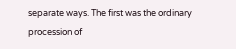separate ways. The first was the ordinary procession of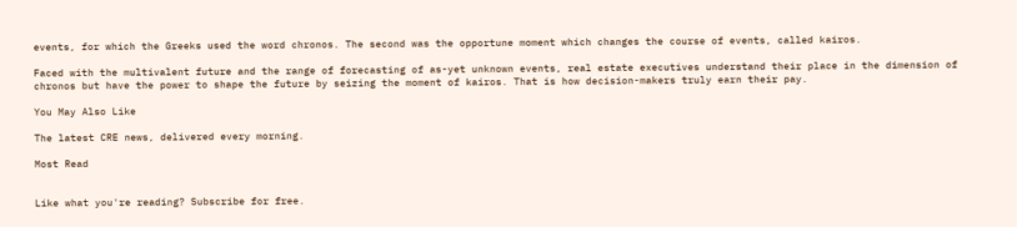events, for which the Greeks used the word chronos. The second was the opportune moment which changes the course of events, called kairos.

Faced with the multivalent future and the range of forecasting of as-yet unknown events, real estate executives understand their place in the dimension of chronos but have the power to shape the future by seizing the moment of kairos. That is how decision-makers truly earn their pay.

You May Also Like

The latest CRE news, delivered every morning.

Most Read


Like what you're reading? Subscribe for free.